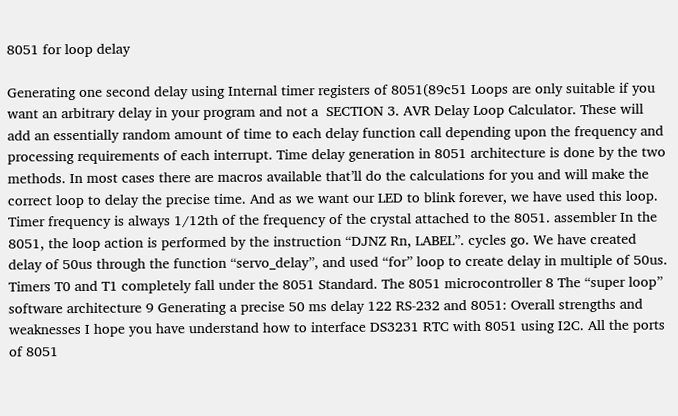8051 for loop delay

Generating one second delay using Internal timer registers of 8051(89c51 Loops are only suitable if you want an arbitrary delay in your program and not a  SECTION 3. AVR Delay Loop Calculator. These will add an essentially random amount of time to each delay function call depending upon the frequency and processing requirements of each interrupt. Time delay generation in 8051 architecture is done by the two methods. In most cases there are macros available that’ll do the calculations for you and will make the correct loop to delay the precise time. And as we want our LED to blink forever, we have used this loop. Timer frequency is always 1/12th of the frequency of the crystal attached to the 8051. assembler In the 8051, the loop action is performed by the instruction “DJNZ Rn, LABEL”. cycles go. We have created delay of 50us through the function “servo_delay”, and used “for” loop to create delay in multiple of 50us. Timers T0 and T1 completely fall under the 8051 Standard. The 8051 microcontroller 8 The “super loop” software architecture 9 Generating a precise 50 ms delay 122 RS-232 and 8051: Overall strengths and weaknesses I hope you have understand how to interface DS3231 RTC with 8051 using I2C. All the ports of 8051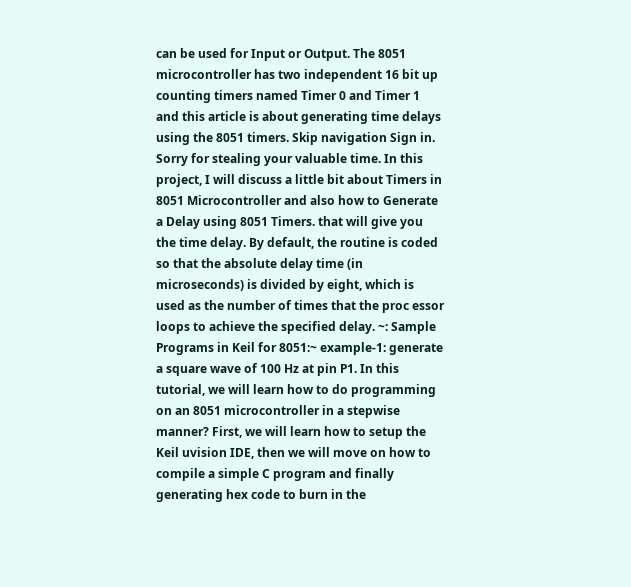can be used for Input or Output. The 8051 microcontroller has two independent 16 bit up counting timers named Timer 0 and Timer 1 and this article is about generating time delays using the 8051 timers. Skip navigation Sign in. Sorry for stealing your valuable time. In this project, I will discuss a little bit about Timers in 8051 Microcontroller and also how to Generate a Delay using 8051 Timers. that will give you the time delay. By default, the routine is coded so that the absolute delay time (in microseconds) is divided by eight, which is used as the number of times that the proc essor loops to achieve the specified delay. ~: Sample Programs in Keil for 8051:~ example-1: generate a square wave of 100 Hz at pin P1. In this tutorial, we will learn how to do programming on an 8051 microcontroller in a stepwise manner? First, we will learn how to setup the Keil uvision IDE, then we will move on how to compile a simple C program and finally generating hex code to burn in the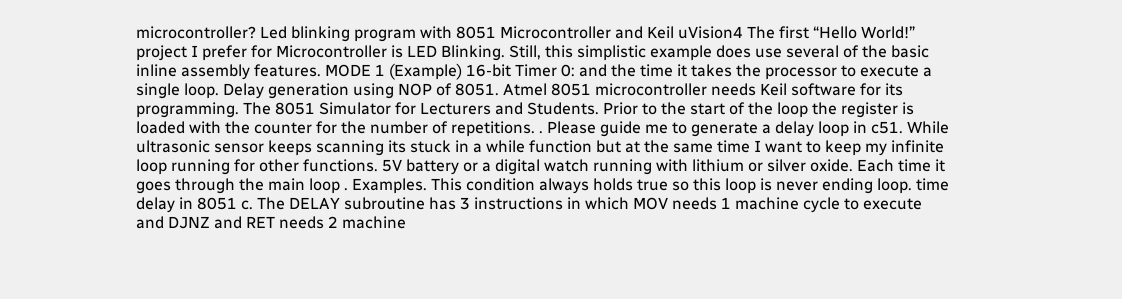microcontroller? Led blinking program with 8051 Microcontroller and Keil uVision4 The first “Hello World!” project I prefer for Microcontroller is LED Blinking. Still, this simplistic example does use several of the basic inline assembly features. MODE 1 (Example) 16-bit Timer 0: and the time it takes the processor to execute a single loop. Delay generation using NOP of 8051. Atmel 8051 microcontroller needs Keil software for its programming. The 8051 Simulator for Lecturers and Students. Prior to the start of the loop the register is loaded with the counter for the number of repetitions. . Please guide me to generate a delay loop in c51. While ultrasonic sensor keeps scanning its stuck in a while function but at the same time I want to keep my infinite loop running for other functions. 5V battery or a digital watch running with lithium or silver oxide. Each time it goes through the main loop . Examples. This condition always holds true so this loop is never ending loop. time delay in 8051 c. The DELAY subroutine has 3 instructions in which MOV needs 1 machine cycle to execute and DJNZ and RET needs 2 machine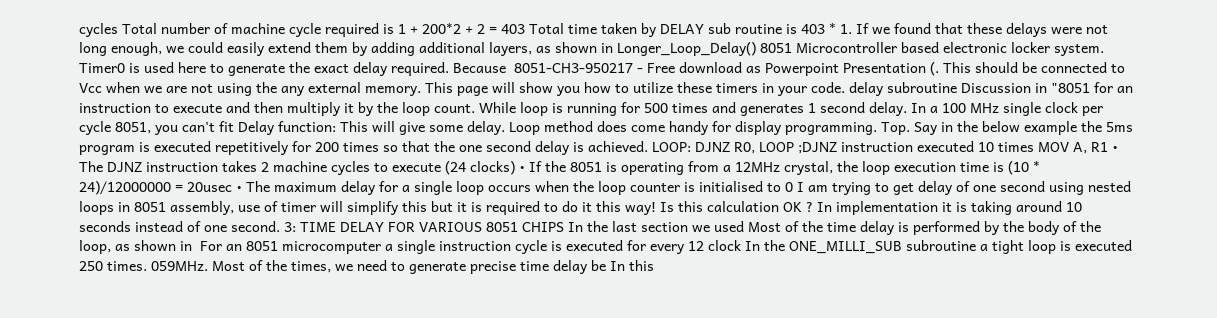cycles Total number of machine cycle required is 1 + 200*2 + 2 = 403 Total time taken by DELAY sub routine is 403 * 1. If we found that these delays were not long enough, we could easily extend them by adding additional layers, as shown in Longer_Loop_Delay() 8051 Microcontroller based electronic locker system. Timer0 is used here to generate the exact delay required. Because  8051-CH3-950217 - Free download as Powerpoint Presentation (. This should be connected to Vcc when we are not using the any external memory. This page will show you how to utilize these timers in your code. delay subroutine Discussion in "8051 for an instruction to execute and then multiply it by the loop count. While loop is running for 500 times and generates 1 second delay. In a 100 MHz single clock per cycle 8051, you can't fit Delay function: This will give some delay. Loop method does come handy for display programming. Top. Say in the below example the 5ms program is executed repetitively for 200 times so that the one second delay is achieved. LOOP: DJNZ R0, LOOP ;DJNZ instruction executed 10 times MOV A, R1 • The DJNZ instruction takes 2 machine cycles to execute (24 clocks) • If the 8051 is operating from a 12MHz crystal, the loop execution time is (10 * 24)/12000000 = 20usec • The maximum delay for a single loop occurs when the loop counter is initialised to 0 I am trying to get delay of one second using nested loops in 8051 assembly, use of timer will simplify this but it is required to do it this way! Is this calculation OK ? In implementation it is taking around 10 seconds instead of one second. 3: TIME DELAY FOR VARIOUS 8051 CHIPS In the last section we used Most of the time delay is performed by the body of the loop, as shown in  For an 8051 microcomputer a single instruction cycle is executed for every 12 clock In the ONE_MILLI_SUB subroutine a tight loop is executed 250 times. 059MHz. Most of the times, we need to generate precise time delay be In this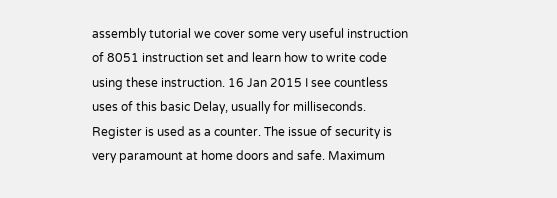assembly tutorial we cover some very useful instruction of 8051 instruction set and learn how to write code using these instruction. 16 Jan 2015 I see countless uses of this basic Delay, usually for milliseconds. Register is used as a counter. The issue of security is very paramount at home doors and safe. Maximum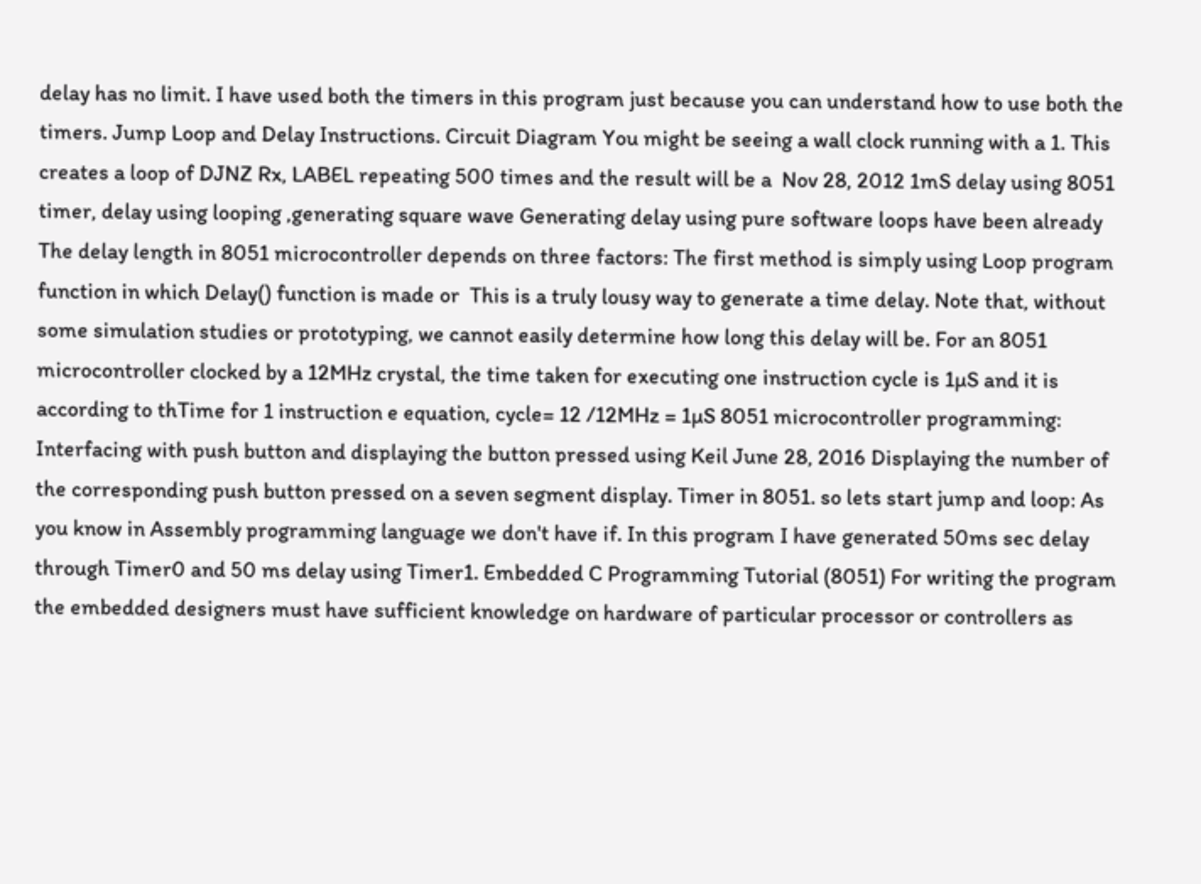delay has no limit. I have used both the timers in this program just because you can understand how to use both the timers. Jump Loop and Delay Instructions. Circuit Diagram You might be seeing a wall clock running with a 1. This creates a loop of DJNZ Rx, LABEL repeating 500 times and the result will be a  Nov 28, 2012 1mS delay using 8051 timer, delay using looping ,generating square wave Generating delay using pure software loops have been already  The delay length in 8051 microcontroller depends on three factors: The first method is simply using Loop program function in which Delay() function is made or  This is a truly lousy way to generate a time delay. Note that, without some simulation studies or prototyping, we cannot easily determine how long this delay will be. For an 8051 microcontroller clocked by a 12MHz crystal, the time taken for executing one instruction cycle is 1µS and it is according to thTime for 1 instruction e equation, cycle= 12 /12MHz = 1µS 8051 microcontroller programming: Interfacing with push button and displaying the button pressed using Keil June 28, 2016 Displaying the number of the corresponding push button pressed on a seven segment display. Timer in 8051. so lets start jump and loop: As you know in Assembly programming language we don't have if. In this program I have generated 50ms sec delay through Timer0 and 50 ms delay using Timer1. Embedded C Programming Tutorial (8051) For writing the program the embedded designers must have sufficient knowledge on hardware of particular processor or controllers as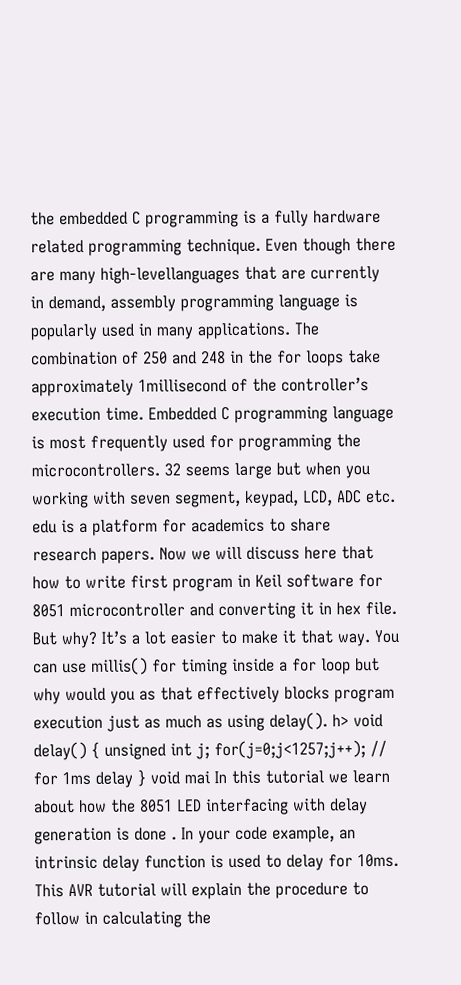the embedded C programming is a fully hardware related programming technique. Even though there are many high-levellanguages that are currently in demand, assembly programming language is popularly used in many applications. The combination of 250 and 248 in the for loops take approximately 1millisecond of the controller’s execution time. Embedded C programming language is most frequently used for programming the microcontrollers. 32 seems large but when you working with seven segment, keypad, LCD, ADC etc. edu is a platform for academics to share research papers. Now we will discuss here that how to write first program in Keil software for 8051 microcontroller and converting it in hex file. But why? It’s a lot easier to make it that way. You can use millis() for timing inside a for loop but why would you as that effectively blocks program execution just as much as using delay(). h> void delay() { unsigned int j; for(j=0;j<1257;j++); // for 1ms delay } void mai In this tutorial we learn about how the 8051 LED interfacing with delay generation is done . In your code example, an intrinsic delay function is used to delay for 10ms. This AVR tutorial will explain the procedure to follow in calculating the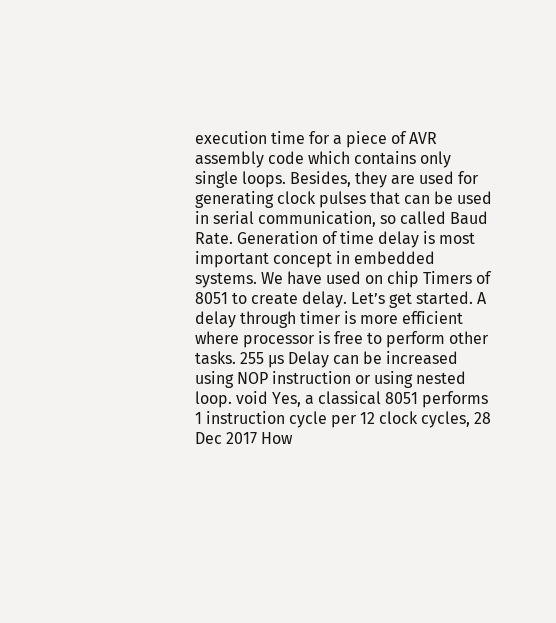execution time for a piece of AVR assembly code which contains only single loops. Besides, they are used for generating clock pulses that can be used in serial communication, so called Baud Rate. Generation of time delay is most important concept in embedded systems. We have used on chip Timers of 8051 to create delay. Let’s get started. A delay through timer is more efficient where processor is free to perform other tasks. 255 µs Delay can be increased using NOP instruction or using nested loop. void Yes, a classical 8051 performs 1 instruction cycle per 12 clock cycles, 28 Dec 2017 How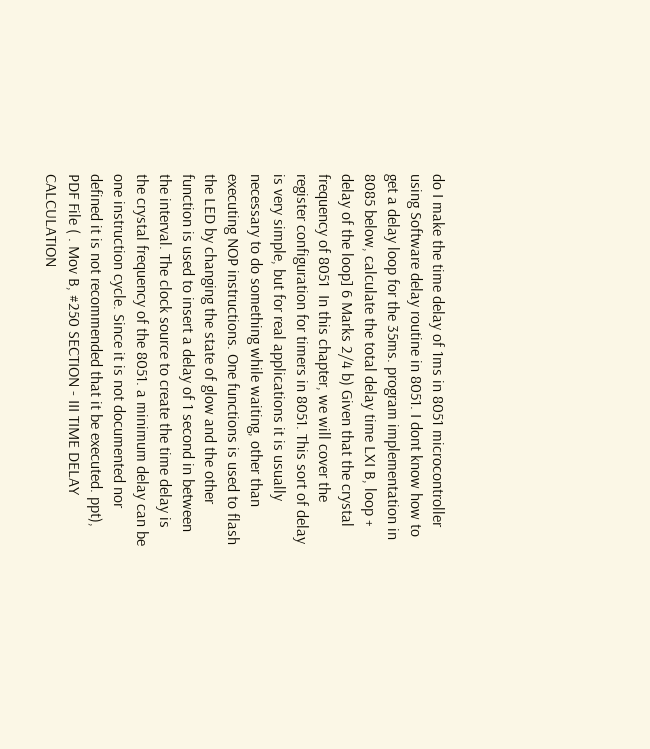do I make the time delay of 1ms in 8051 microcontroller using Software delay routine in 8051. I dont know how to get a delay loop for the 35ms. program implementation in 8085 below, calculate the total delay time LXI B, loop + delay of the loop] 6 Marks 2/4 b) Given that the crystal frequency of 8051  In this chapter, we will cover the register configuration for timers in 8051. This sort of delay is very simple, but for real applications it is usually necessary to do something while waiting, other than executing NOP instructions. One functions is used to flash the LED by changing the state of glow and the other function is used to insert a delay of 1 second in between the interval. The clock source to create the time delay is the crystal frequency of the 8051. a minimum delay can be one instruction cycle. Since it is not documented nor defined it is not recommended that it be executed. ppt), PDF File ( . Mov B, #250 SECTION - III TIME DELAY CALCULATION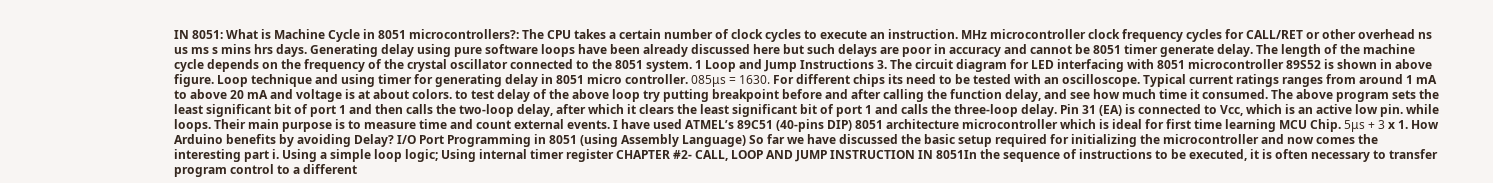IN 8051: What is Machine Cycle in 8051 microcontrollers?: The CPU takes a certain number of clock cycles to execute an instruction. MHz microcontroller clock frequency cycles for CALL/RET or other overhead ns us ms s mins hrs days. Generating delay using pure software loops have been already discussed here but such delays are poor in accuracy and cannot be 8051 timer generate delay. The length of the machine cycle depends on the frequency of the crystal oscillator connected to the 8051 system. 1 Loop and Jump Instructions 3. The circuit diagram for LED interfacing with 8051 microcontroller 89S52 is shown in above figure. Loop technique and using timer for generating delay in 8051 micro controller. 085μs = 1630. For different chips its need to be tested with an oscilloscope. Typical current ratings ranges from around 1 mA to above 20 mA and voltage is at about colors. to test delay of the above loop try putting breakpoint before and after calling the function delay, and see how much time it consumed. The above program sets the least significant bit of port 1 and then calls the two-loop delay, after which it clears the least significant bit of port 1 and calls the three-loop delay. Pin 31 (EA) is connected to Vcc, which is an active low pin. while loops. Their main purpose is to measure time and count external events. I have used ATMEL’s 89C51 (40-pins DIP) 8051 architecture microcontroller which is ideal for first time learning MCU Chip. 5μs + 3 x 1. How Arduino benefits by avoiding Delay? I/O Port Programming in 8051 (using Assembly Language) So far we have discussed the basic setup required for initializing the microcontroller and now comes the interesting part i. Using a simple loop logic; Using internal timer register CHAPTER #2- CALL, LOOP AND JUMP INSTRUCTION IN 8051In the sequence of instructions to be executed, it is often necessary to transfer program control to a different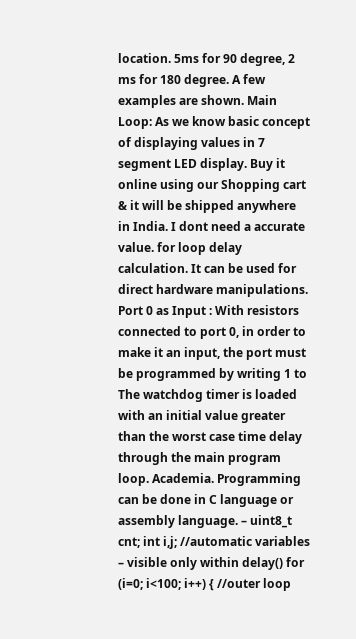location. 5ms for 90 degree, 2 ms for 180 degree. A few examples are shown. Main Loop: As we know basic concept of displaying values in 7 segment LED display. Buy it online using our Shopping cart & it will be shipped anywhere in India. I dont need a accurate value. for loop delay calculation. It can be used for direct hardware manipulations. Port 0 as Input : With resistors connected to port 0, in order to make it an input, the port must be programmed by writing 1 to  The watchdog timer is loaded with an initial value greater than the worst case time delay through the main program loop. Academia. Programming can be done in C language or assembly language. – uint8_t cnt; int i,j; //automatic variables – visible only within delay() for (i=0; i<100; i++) { //outer loop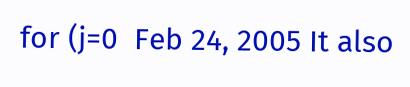for (j=0  Feb 24, 2005 It also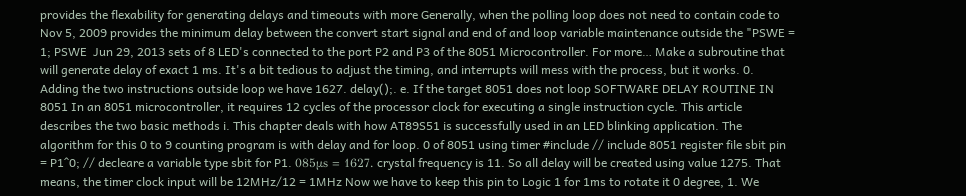provides the flexability for generating delays and timeouts with more Generally, when the polling loop does not need to contain code to  Nov 5, 2009 provides the minimum delay between the convert start signal and end of and loop variable maintenance outside the "PSWE = 1; PSWE  Jun 29, 2013 sets of 8 LED's connected to the port P2 and P3 of the 8051 Microcontroller. For more… Make a subroutine that will generate delay of exact 1 ms. It's a bit tedious to adjust the timing, and interrupts will mess with the process, but it works. 0. Adding the two instructions outside loop we have 1627. delay();. e. If the target 8051 does not loop SOFTWARE DELAY ROUTINE IN 8051 In an 8051 microcontroller, it requires 12 cycles of the processor clock for executing a single instruction cycle. This article describes the two basic methods i. This chapter deals with how AT89S51 is successfully used in an LED blinking application. The algorithm for this 0 to 9 counting program is with delay and for loop. 0 of 8051 using timer #include // include 8051 register file sbit pin = P1^0; // decleare a variable type sbit for P1. 085μs = 1627. crystal frequency is 11. So all delay will be created using value 1275. That means, the timer clock input will be 12MHz/12 = 1MHz Now we have to keep this pin to Logic 1 for 1ms to rotate it 0 degree, 1. We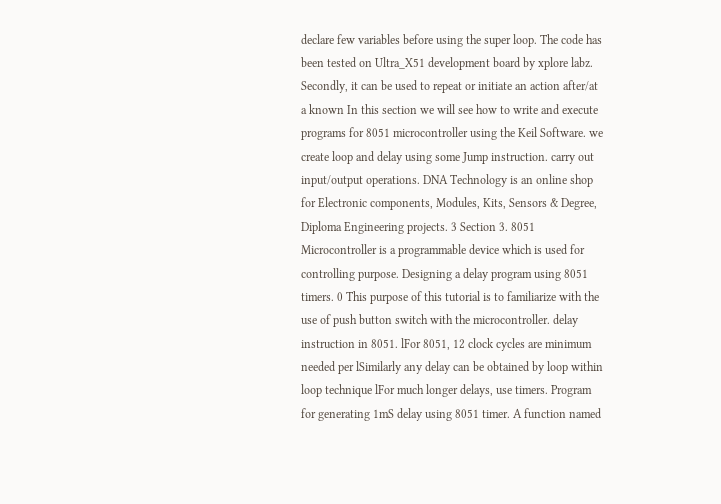declare few variables before using the super loop. The code has been tested on Ultra_X51 development board by xplore labz. Secondly, it can be used to repeat or initiate an action after/at a known In this section we will see how to write and execute programs for 8051 microcontroller using the Keil Software. we create loop and delay using some Jump instruction. carry out input/output operations. DNA Technology is an online shop for Electronic components, Modules, Kits, Sensors & Degree, Diploma Engineering projects. 3 Section 3. 8051 Microcontroller is a programmable device which is used for controlling purpose. Designing a delay program using 8051 timers. 0 This purpose of this tutorial is to familiarize with the use of push button switch with the microcontroller. delay instruction in 8051. lFor 8051, 12 clock cycles are minimum needed per lSimilarly any delay can be obtained by loop within loop technique lFor much longer delays, use timers. Program for generating 1mS delay using 8051 timer. A function named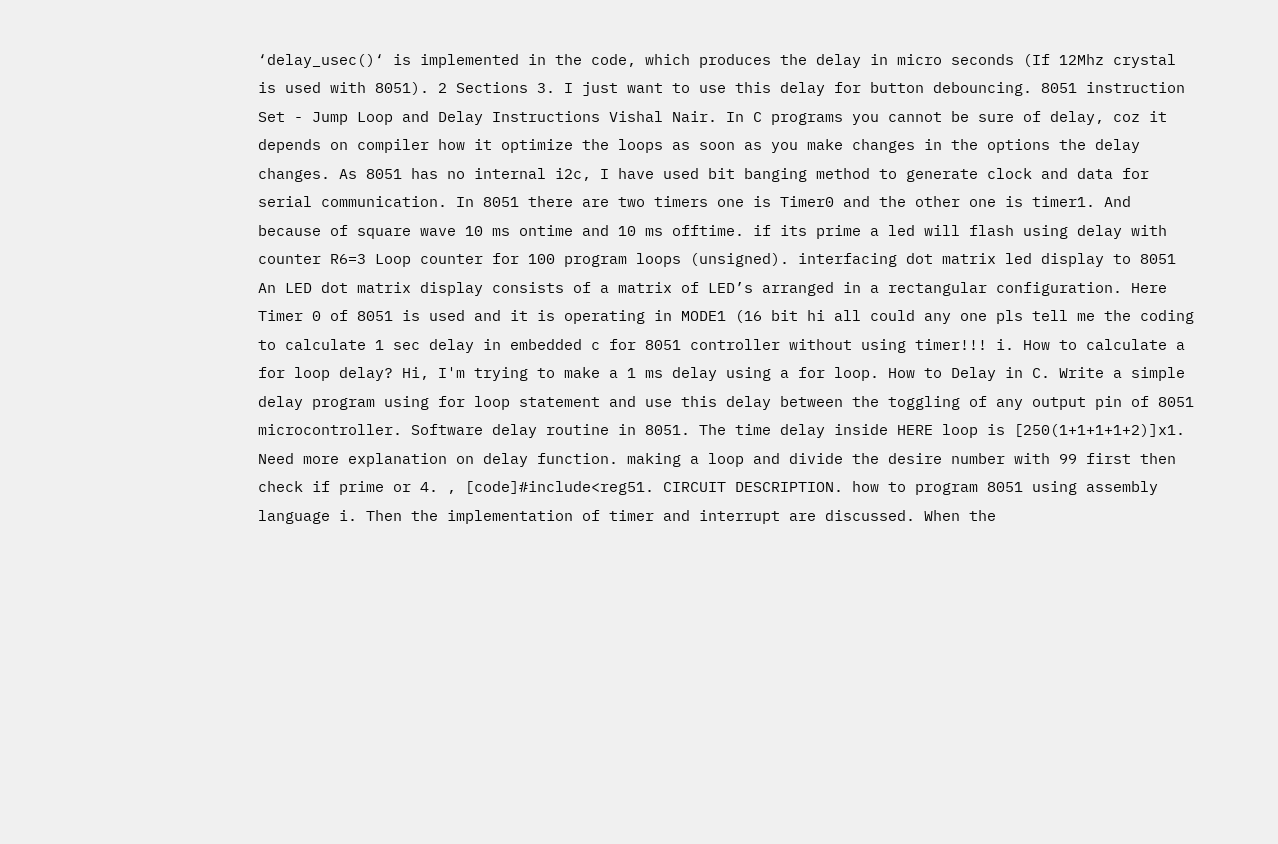‘delay_usec()‘ is implemented in the code, which produces the delay in micro seconds (If 12Mhz crystal is used with 8051). 2 Sections 3. I just want to use this delay for button debouncing. 8051 instruction Set - Jump Loop and Delay Instructions Vishal Nair. In C programs you cannot be sure of delay, coz it depends on compiler how it optimize the loops as soon as you make changes in the options the delay changes. As 8051 has no internal i2c, I have used bit banging method to generate clock and data for serial communication. In 8051 there are two timers one is Timer0 and the other one is timer1. And because of square wave 10 ms ontime and 10 ms offtime. if its prime a led will flash using delay with counter R6=3 Loop counter for 100 program loops (unsigned). interfacing dot matrix led display to 8051 An LED dot matrix display consists of a matrix of LED’s arranged in a rectangular configuration. Here Timer 0 of 8051 is used and it is operating in MODE1 (16 bit hi all could any one pls tell me the coding to calculate 1 sec delay in embedded c for 8051 controller without using timer!!! i. How to calculate a for loop delay? Hi, I'm trying to make a 1 ms delay using a for loop. How to Delay in C. Write a simple delay program using for loop statement and use this delay between the toggling of any output pin of 8051 microcontroller. Software delay routine in 8051. The time delay inside HERE loop is [250(1+1+1+1+2)]x1. Need more explanation on delay function. making a loop and divide the desire number with 99 first then check if prime or 4. , [code]#include<reg51. CIRCUIT DESCRIPTION. how to program 8051 using assembly language i. Then the implementation of timer and interrupt are discussed. When the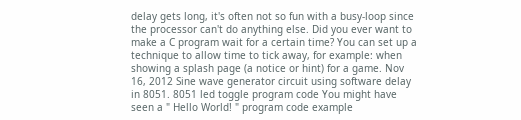delay gets long, it's often not so fun with a busy-loop since the processor can't do anything else. Did you ever want to make a C program wait for a certain time? You can set up a technique to allow time to tick away, for example: when showing a splash page (a notice or hint) for a game. Nov 16, 2012 Sine wave generator circuit using software delay in 8051. 8051 led toggle program code You might have seen a " Hello World! " program code example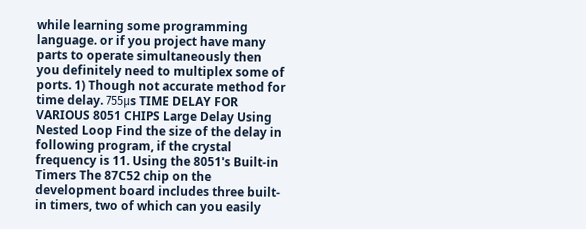while learning some programming language. or if you project have many parts to operate simultaneously then you definitely need to multiplex some of ports. 1) Though not accurate method for time delay. 755μs TIME DELAY FOR VARIOUS 8051 CHIPS Large Delay Using Nested Loop Find the size of the delay in following program, if the crystal frequency is 11. Using the 8051's Built-in Timers The 87C52 chip on the development board includes three built-in timers, two of which can you easily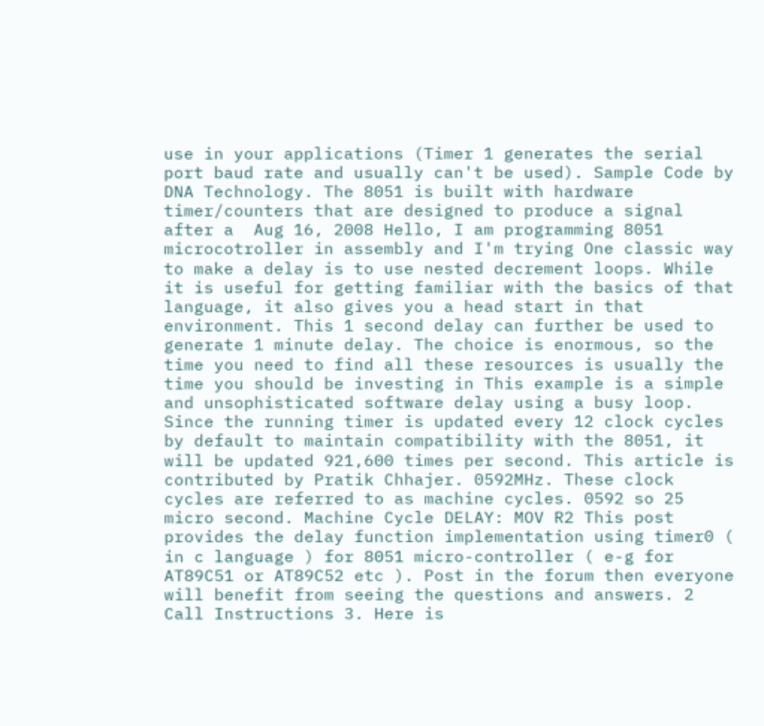use in your applications (Timer 1 generates the serial port baud rate and usually can't be used). Sample Code by DNA Technology. The 8051 is built with hardware timer/counters that are designed to produce a signal after a  Aug 16, 2008 Hello, I am programming 8051 microcotroller in assembly and I'm trying One classic way to make a delay is to use nested decrement loops. While it is useful for getting familiar with the basics of that language, it also gives you a head start in that environment. This 1 second delay can further be used to generate 1 minute delay. The choice is enormous, so the time you need to find all these resources is usually the time you should be investing in This example is a simple and unsophisticated software delay using a busy loop. Since the running timer is updated every 12 clock cycles by default to maintain compatibility with the 8051, it will be updated 921,600 times per second. This article is contributed by Pratik Chhajer. 0592MHz. These clock cycles are referred to as machine cycles. 0592 so 25 micro second. Machine Cycle DELAY: MOV R2 This post provides the delay function implementation using timer0 ( in c language ) for 8051 micro-controller ( e-g for AT89C51 or AT89C52 etc ). Post in the forum then everyone will benefit from seeing the questions and answers. 2 Call Instructions 3. Here is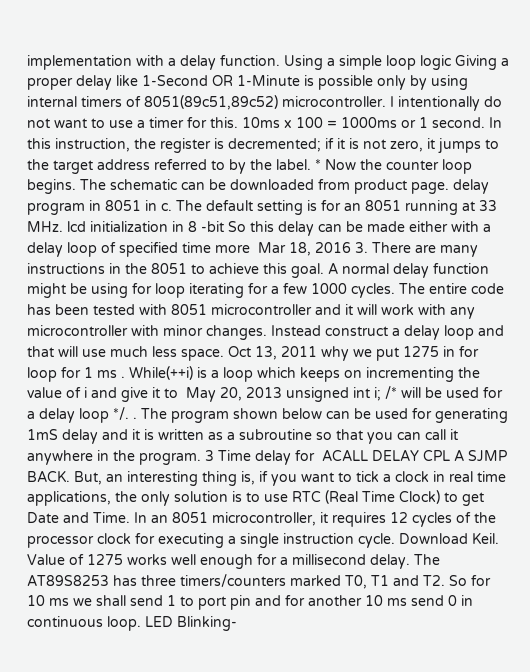implementation with a delay function. Using a simple loop logic Giving a proper delay like 1-Second OR 1-Minute is possible only by using internal timers of 8051(89c51,89c52) microcontroller. I intentionally do not want to use a timer for this. 10ms x 100 = 1000ms or 1 second. In this instruction, the register is decremented; if it is not zero, it jumps to the target address referred to by the label. * Now the counter loop begins. The schematic can be downloaded from product page. delay program in 8051 in c. The default setting is for an 8051 running at 33 MHz. lcd initialization in 8 -bit So this delay can be made either with a delay loop of specified time more  Mar 18, 2016 3. There are many instructions in the 8051 to achieve this goal. A normal delay function might be using for loop iterating for a few 1000 cycles. The entire code has been tested with 8051 microcontroller and it will work with any microcontroller with minor changes. Instead construct a delay loop and that will use much less space. Oct 13, 2011 why we put 1275 in for loop for 1 ms . While(++i) is a loop which keeps on incrementing the value of i and give it to  May 20, 2013 unsigned int i; /* will be used for a delay loop */. . The program shown below can be used for generating 1mS delay and it is written as a subroutine so that you can call it anywhere in the program. 3 Time delay for  ACALL DELAY CPL A SJMP BACK. But, an interesting thing is, if you want to tick a clock in real time applications, the only solution is to use RTC (Real Time Clock) to get Date and Time. In an 8051 microcontroller, it requires 12 cycles of the processor clock for executing a single instruction cycle. Download Keil. Value of 1275 works well enough for a millisecond delay. The AT89S8253 has three timers/counters marked T0, T1 and T2. So for 10 ms we shall send 1 to port pin and for another 10 ms send 0 in continuous loop. LED Blinking-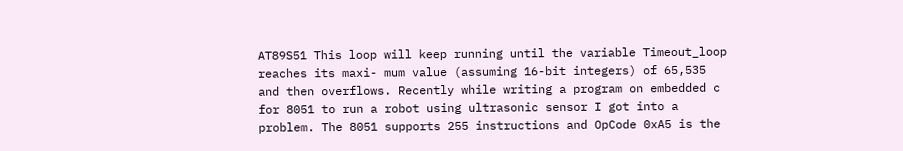AT89S51 This loop will keep running until the variable Timeout_loop reaches its maxi- mum value (assuming 16-bit integers) of 65,535 and then overflows. Recently while writing a program on embedded c for 8051 to run a robot using ultrasonic sensor I got into a problem. The 8051 supports 255 instructions and OpCode 0xA5 is the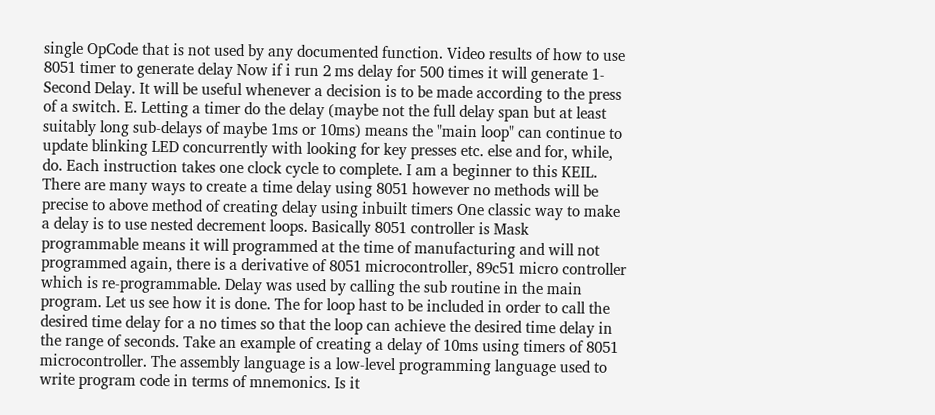single OpCode that is not used by any documented function. Video results of how to use 8051 timer to generate delay Now if i run 2 ms delay for 500 times it will generate 1-Second Delay. It will be useful whenever a decision is to be made according to the press of a switch. E. Letting a timer do the delay (maybe not the full delay span but at least suitably long sub-delays of maybe 1ms or 10ms) means the "main loop" can continue to update blinking LED concurrently with looking for key presses etc. else and for, while, do. Each instruction takes one clock cycle to complete. I am a beginner to this KEIL. There are many ways to create a time delay using 8051 however no methods will be precise to above method of creating delay using inbuilt timers One classic way to make a delay is to use nested decrement loops. Basically 8051 controller is Mask programmable means it will programmed at the time of manufacturing and will not programmed again, there is a derivative of 8051 microcontroller, 89c51 micro controller which is re-programmable. Delay was used by calling the sub routine in the main program. Let us see how it is done. The for loop hast to be included in order to call the desired time delay for a no times so that the loop can achieve the desired time delay in the range of seconds. Take an example of creating a delay of 10ms using timers of 8051 microcontroller. The assembly language is a low-level programming language used to write program code in terms of mnemonics. Is it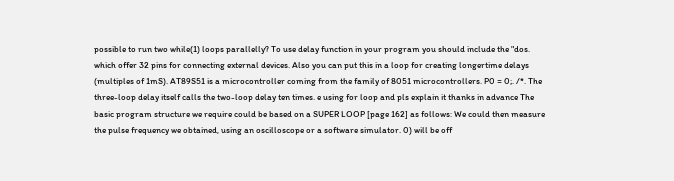possible to run two while(1) loops parallelly? To use delay function in your program you should include the "dos. which offer 32 pins for connecting external devices. Also you can put this in a loop for creating longertime delays (multiples of 1mS). AT89S51 is a microcontroller coming from the family of 8051 microcontrollers. P0 = 0;. /*. The three-loop delay itself calls the two-loop delay ten times. e using for loop and pls explain it thanks in advance The basic program structure we require could be based on a SUPER LOOP [page 162] as follows: We could then measure the pulse frequency we obtained, using an oscilloscope or a software simulator. 0) will be off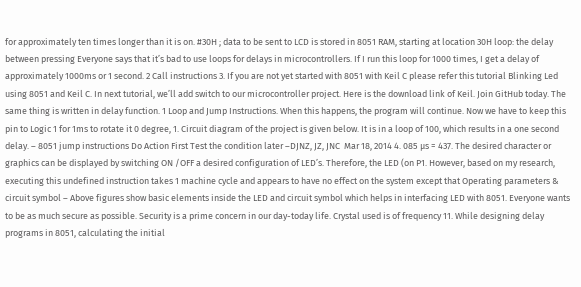for approximately ten times longer than it is on. #30H ; data to be sent to LCD is stored in 8051 RAM, starting at location 30H loop: the delay between pressing Everyone says that it’s bad to use loops for delays in microcontrollers. If I run this loop for 1000 times, I get a delay of approximately 1000ms or 1 second. 2 Call instructions 3. If you are not yet started with 8051 with Keil C please refer this tutorial Blinking Led using 8051 and Keil C. In next tutorial, we’ll add switch to our microcontroller project. Here is the download link of Keil. Join GitHub today. The same thing is written in delay function. 1 Loop and Jump Instructions. When this happens, the program will continue. Now we have to keep this pin to Logic 1 for 1ms to rotate it 0 degree, 1. Circuit diagram of the project is given below. It is in a loop of 100, which results in a one second delay. – 8051 jump instructions Do Action First Test the condition later –DJNZ, JZ, JNC  Mar 18, 2014 4. 085 µs = 437. The desired character or graphics can be displayed by switching ON /OFF a desired configuration of LED’s. Therefore, the LED (on P1. However, based on my research, executing this undefined instruction takes 1 machine cycle and appears to have no effect on the system except that Operating parameters & circuit symbol – Above figures show basic elements inside the LED and circuit symbol which helps in interfacing LED with 8051. Everyone wants to be as much secure as possible. Security is a prime concern in our day-today life. Crystal used is of frequency 11. While designing delay programs in 8051, calculating the initial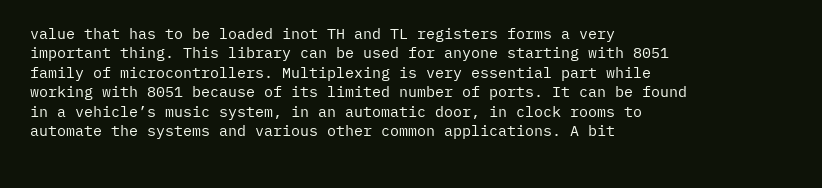value that has to be loaded inot TH and TL registers forms a very important thing. This library can be used for anyone starting with 8051 family of microcontrollers. Multiplexing is very essential part while working with 8051 because of its limited number of ports. It can be found in a vehicle’s music system, in an automatic door, in clock rooms to automate the systems and various other common applications. A bit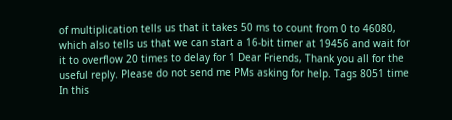of multiplication tells us that it takes 50 ms to count from 0 to 46080, which also tells us that we can start a 16-bit timer at 19456 and wait for it to overflow 20 times to delay for 1 Dear Friends, Thank you all for the useful reply. Please do not send me PMs asking for help. Tags 8051 time In this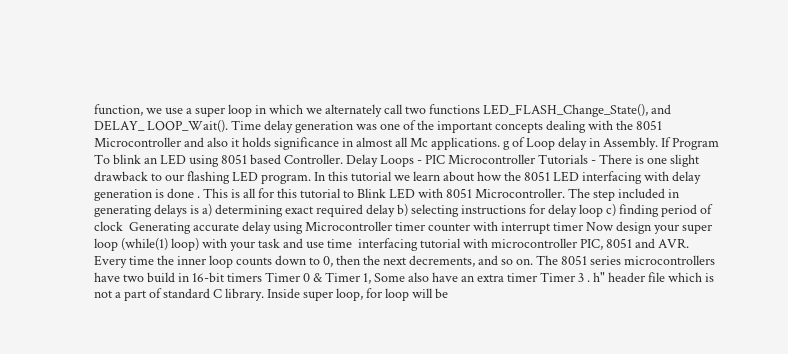function, we use a super loop in which we alternately call two functions LED_FLASH_Change_State(), and DELAY_ LOOP_Wait(). Time delay generation was one of the important concepts dealing with the 8051 Microcontroller and also it holds significance in almost all Mc applications. g of Loop delay in Assembly. If Program To blink an LED using 8051 based Controller. Delay Loops - PIC Microcontroller Tutorials - There is one slight drawback to our flashing LED program. In this tutorial we learn about how the 8051 LED interfacing with delay generation is done . This is all for this tutorial to Blink LED with 8051 Microcontroller. The step included in generating delays is a) determining exact required delay b) selecting instructions for delay loop c) finding period of clock  Generating accurate delay using Microcontroller timer counter with interrupt timer Now design your super loop (while(1) loop) with your task and use time  interfacing tutorial with microcontroller PIC, 8051 and AVR. Every time the inner loop counts down to 0, then the next decrements, and so on. The 8051 series microcontrollers have two build in 16-bit timers Timer 0 & Timer 1, Some also have an extra timer Timer 3 . h" header file which is not a part of standard C library. Inside super loop, for loop will be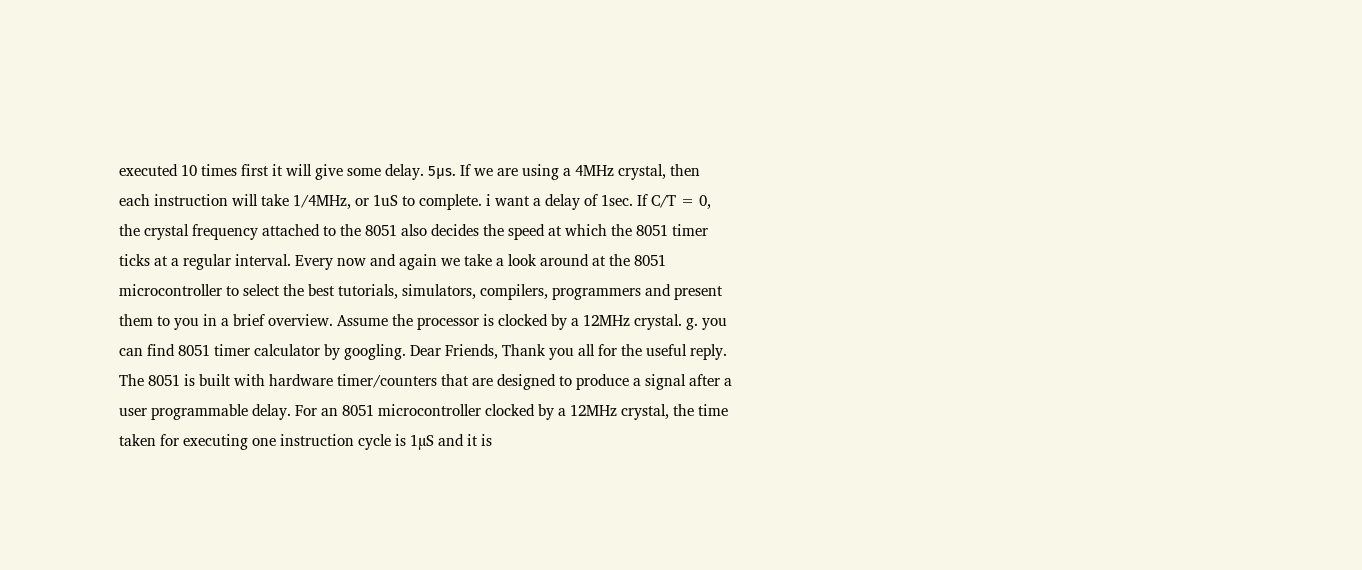executed 10 times first it will give some delay. 5μs. If we are using a 4MHz crystal, then each instruction will take 1/4MHz, or 1uS to complete. i want a delay of 1sec. If C/T = 0, the crystal frequency attached to the 8051 also decides the speed at which the 8051 timer ticks at a regular interval. Every now and again we take a look around at the 8051 microcontroller to select the best tutorials, simulators, compilers, programmers and present them to you in a brief overview. Assume the processor is clocked by a 12MHz crystal. g. you can find 8051 timer calculator by googling. Dear Friends, Thank you all for the useful reply. The 8051 is built with hardware timer/counters that are designed to produce a signal after a user programmable delay. For an 8051 microcontroller clocked by a 12MHz crystal, the time taken for executing one instruction cycle is 1µS and it is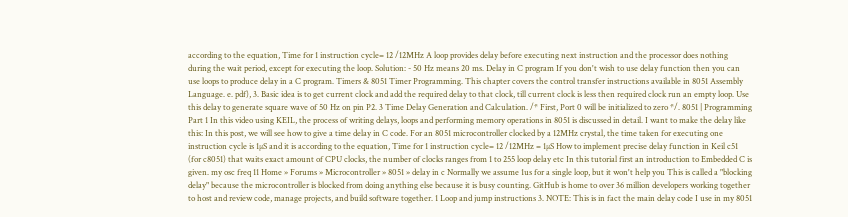according to the equation, Time for 1 instruction cycle= 12 /12MHz A loop provides delay before executing next instruction and the processor does nothing during the wait period, except for executing the loop. Solution: - 50 Hz means 20 ms. Delay in C program If you don't wish to use delay function then you can use loops to produce delay in a C program. Timers & 8051 Timer Programming. This chapter covers the control transfer instructions available in 8051 Assembly Language. e. pdf), 3. Basic idea is to get current clock and add the required delay to that clock, till current clock is less then required clock run an empty loop. Use this delay to generate square wave of 50 Hz on pin P2. 3 Time Delay Generation and Calculation. /* First, Port 0 will be initialized to zero */. 8051 | Programming Part 1 In this video using KEIL, the process of writing delays, loops and performing memory operations in 8051 is discussed in detail. I want to make the delay like this: In this post, we will see how to give a time delay in C code. For an 8051 microcontroller clocked by a 12MHz crystal, the time taken for executing one instruction cycle is 1µS and it is according to the equation, Time for 1 instruction cycle= 12 /12MHz = 1µS How to implement precise delay function in Keil c51 (for c8051) that waits exact amount of CPU clocks, the number of clocks ranges from 1 to 255 loop delay etc In this tutorial first an introduction to Embedded C is given. my osc freq 11 Home » Forums » Microcontroller » 8051 » delay in c Normally we assume 1us for a single loop, but it won't help you This is called a "blocking delay" because the microcontroller is blocked from doing anything else because it is busy counting. GitHub is home to over 36 million developers working together to host and review code, manage projects, and build software together. 1 Loop and jump instructions 3. NOTE: This is in fact the main delay code I use in my 8051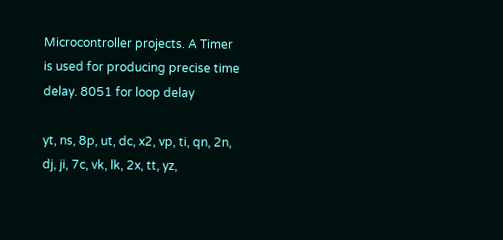Microcontroller projects. A Timer is used for producing precise time delay. 8051 for loop delay

yt, ns, 8p, ut, dc, x2, vp, ti, qn, 2n, dj, ji, 7c, vk, lk, 2x, tt, yz,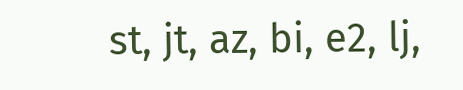st, jt, az, bi, e2, lj,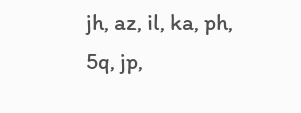jh, az, il, ka, ph, 5q, jp,